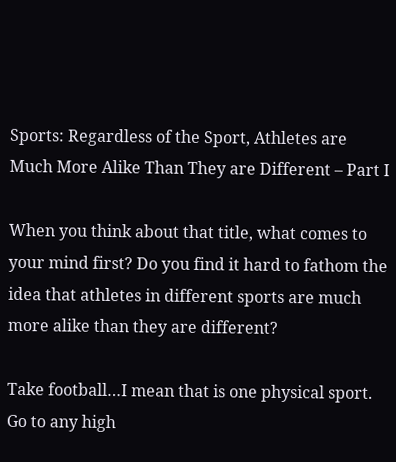Sports: Regardless of the Sport, Athletes are Much More Alike Than They are Different – Part I

When you think about that title, what comes to your mind first? Do you find it hard to fathom the idea that athletes in different sports are much more alike than they are different?

Take football…I mean that is one physical sport. Go to any high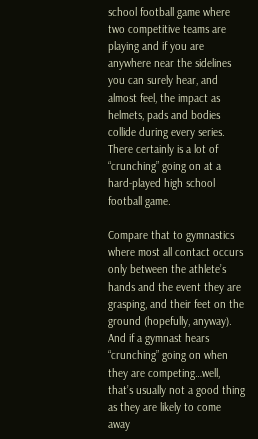school football game where two competitive teams are playing and if you are anywhere near the sidelines you can surely hear, and almost feel, the impact as helmets, pads and bodies collide during every series. There certainly is a lot of “crunching” going on at a hard-played high school football game.

Compare that to gymnastics where most all contact occurs only between the athlete’s hands and the event they are grasping, and their feet on the ground (hopefully, anyway). And if a gymnast hears “crunching” going on when they are competing…well, that’s usually not a good thing as they are likely to come away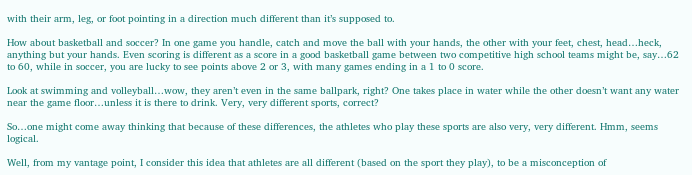with their arm, leg, or foot pointing in a direction much different than it’s supposed to.

How about basketball and soccer? In one game you handle, catch and move the ball with your hands, the other with your feet, chest, head…heck, anything but your hands. Even scoring is different as a score in a good basketball game between two competitive high school teams might be, say…62 to 60, while in soccer, you are lucky to see points above 2 or 3, with many games ending in a 1 to 0 score.

Look at swimming and volleyball…wow, they aren’t even in the same ballpark, right? One takes place in water while the other doesn’t want any water near the game floor…unless it is there to drink. Very, very different sports, correct?

So…one might come away thinking that because of these differences, the athletes who play these sports are also very, very different. Hmm, seems logical.

Well, from my vantage point, I consider this idea that athletes are all different (based on the sport they play), to be a misconception of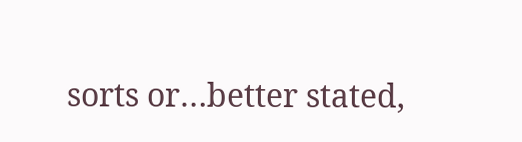sorts or…better stated,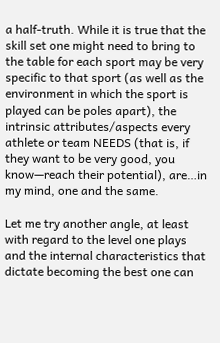a half-truth. While it is true that the skill set one might need to bring to the table for each sport may be very specific to that sport (as well as the environment in which the sport is played can be poles apart), the intrinsic attributes/aspects every athlete or team NEEDS (that is, if they want to be very good, you know—reach their potential), are…in my mind, one and the same.

Let me try another angle, at least with regard to the level one plays and the internal characteristics that dictate becoming the best one can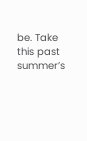be. Take this past summer’s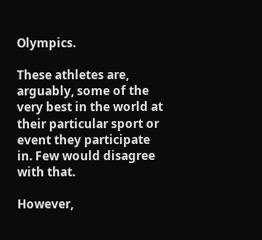Olympics.

These athletes are, arguably, some of the very best in the world at their particular sport or event they participate in. Few would disagree with that.

However,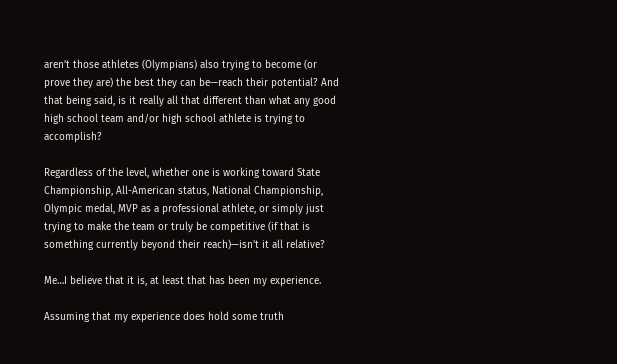aren’t those athletes (Olympians) also trying to become (or prove they are) the best they can be—reach their potential? And that being said, is it really all that different than what any good high school team and/or high school athlete is trying to accomplish?

Regardless of the level, whether one is working toward State Championship, All-American status, National Championship, Olympic medal, MVP as a professional athlete, or simply just trying to make the team or truly be competitive (if that is something currently beyond their reach)—isn’t it all relative?

Me…I believe that it is, at least that has been my experience.

Assuming that my experience does hold some truth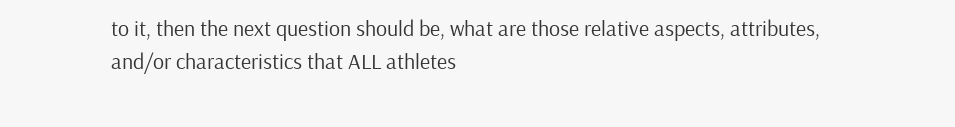to it, then the next question should be, what are those relative aspects, attributes, and/or characteristics that ALL athletes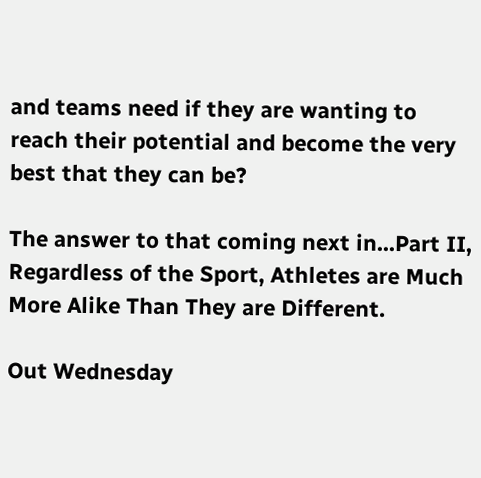and teams need if they are wanting to reach their potential and become the very best that they can be?

The answer to that coming next in...Part II, Regardless of the Sport, Athletes are Much More Alike Than They are Different.

Out Wednesday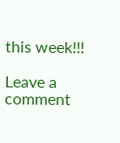this week!!!

Leave a comment